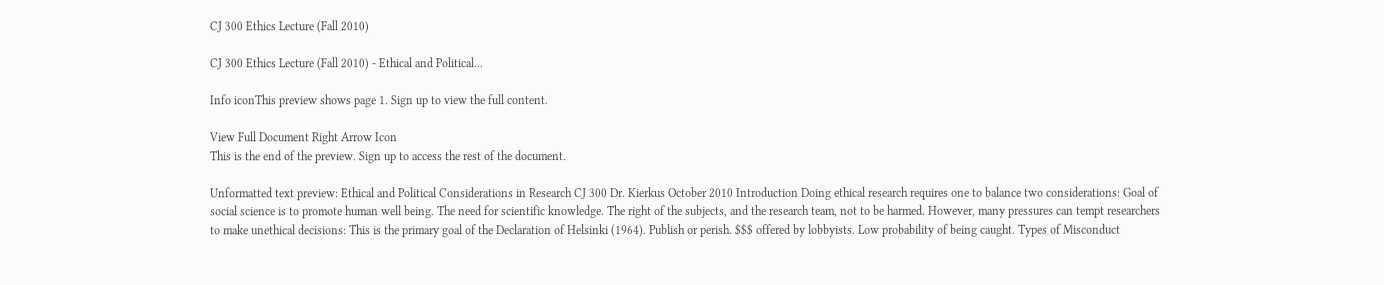CJ 300 Ethics Lecture (Fall 2010)

CJ 300 Ethics Lecture (Fall 2010) - Ethical and Political...

Info iconThis preview shows page 1. Sign up to view the full content.

View Full Document Right Arrow Icon
This is the end of the preview. Sign up to access the rest of the document.

Unformatted text preview: Ethical and Political Considerations in Research CJ 300 Dr. Kierkus October 2010 Introduction Doing ethical research requires one to balance two considerations: Goal of social science is to promote human well being. The need for scientific knowledge. The right of the subjects, and the research team, not to be harmed. However, many pressures can tempt researchers to make unethical decisions: This is the primary goal of the Declaration of Helsinki (1964). Publish or perish. $$$ offered by lobbyists. Low probability of being caught. Types of Misconduct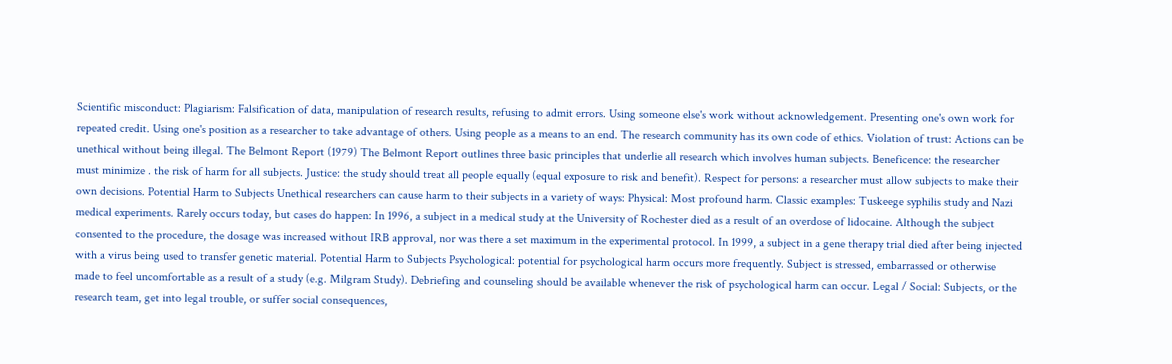Scientific misconduct: Plagiarism: Falsification of data, manipulation of research results, refusing to admit errors. Using someone else's work without acknowledgement. Presenting one's own work for repeated credit. Using one's position as a researcher to take advantage of others. Using people as a means to an end. The research community has its own code of ethics. Violation of trust: Actions can be unethical without being illegal. The Belmont Report (1979) The Belmont Report outlines three basic principles that underlie all research which involves human subjects. Beneficence: the researcher must minimize . the risk of harm for all subjects. Justice: the study should treat all people equally (equal exposure to risk and benefit). Respect for persons: a researcher must allow subjects to make their own decisions. Potential Harm to Subjects Unethical researchers can cause harm to their subjects in a variety of ways: Physical: Most profound harm. Classic examples: Tuskeege syphilis study and Nazi medical experiments. Rarely occurs today, but cases do happen: In 1996, a subject in a medical study at the University of Rochester died as a result of an overdose of lidocaine. Although the subject consented to the procedure, the dosage was increased without IRB approval, nor was there a set maximum in the experimental protocol. In 1999, a subject in a gene therapy trial died after being injected with a virus being used to transfer genetic material. Potential Harm to Subjects Psychological: potential for psychological harm occurs more frequently. Subject is stressed, embarrassed or otherwise made to feel uncomfortable as a result of a study (e.g. Milgram Study). Debriefing and counseling should be available whenever the risk of psychological harm can occur. Legal / Social: Subjects, or the research team, get into legal trouble, or suffer social consequences,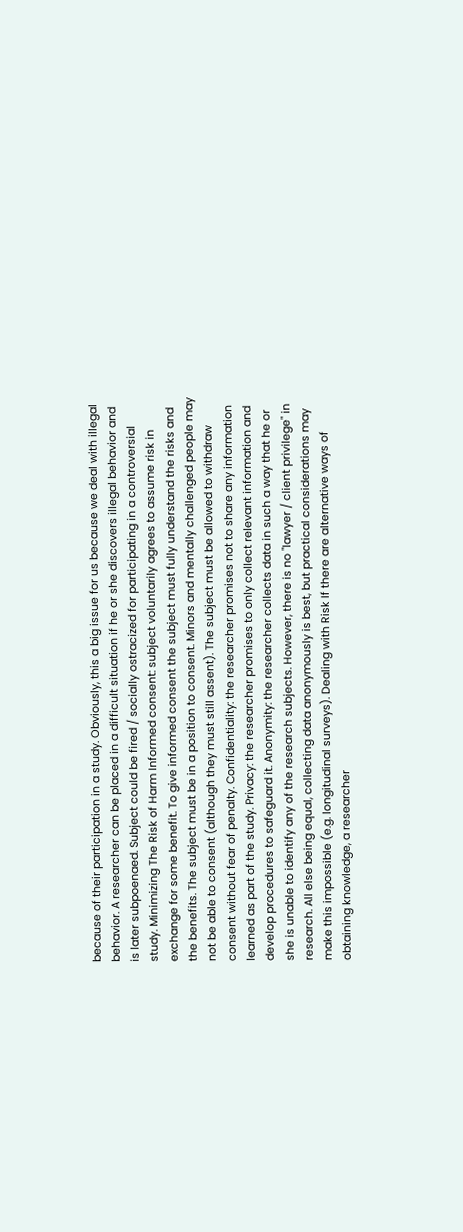because of their participation in a study. Obviously, this a big issue for us because we deal with illegal behavior. A researcher can be placed in a difficult situation if he or she discovers illegal behavior and is later subpoenaed. Subject could be fired / socially ostracized for participating in a controversial study. Minimizing The Risk of Harm Informed consent: subject voluntarily agrees to assume risk in exchange for some benefit. To give informed consent the subject must fully understand the risks and the benefits. The subject must be in a position to consent. Minors and mentally challenged people may not be able to consent (although they must still assent). The subject must be allowed to withdraw consent without fear of penalty. Confidentiality: the researcher promises not to share any information learned as part of the study. Privacy: the researcher promises to only collect relevant information and develop procedures to safeguard it. Anonymity: the researcher collects data in such a way that he or she is unable to identify any of the research subjects. However, there is no "lawyer / client privilege" in research. All else being equal, collecting data anonymously is best, but practical considerations may make this impossible (e.g. longitudinal surveys). Dealing with Risk If there are alternative ways of obtaining knowledge, a researcher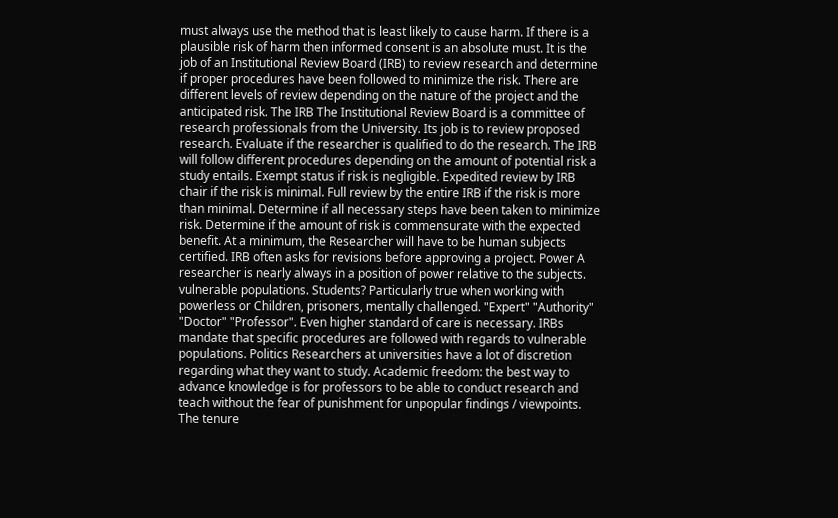must always use the method that is least likely to cause harm. If there is a plausible risk of harm then informed consent is an absolute must. It is the job of an Institutional Review Board (IRB) to review research and determine if proper procedures have been followed to minimize the risk. There are different levels of review depending on the nature of the project and the anticipated risk. The IRB The Institutional Review Board is a committee of research professionals from the University. Its job is to review proposed research. Evaluate if the researcher is qualified to do the research. The IRB will follow different procedures depending on the amount of potential risk a study entails. Exempt status if risk is negligible. Expedited review by IRB chair if the risk is minimal. Full review by the entire IRB if the risk is more than minimal. Determine if all necessary steps have been taken to minimize risk. Determine if the amount of risk is commensurate with the expected benefit. At a minimum, the Researcher will have to be human subjects certified. IRB often asks for revisions before approving a project. Power A researcher is nearly always in a position of power relative to the subjects. vulnerable populations. Students? Particularly true when working with powerless or Children, prisoners, mentally challenged. "Expert" "Authority" "Doctor" "Professor". Even higher standard of care is necessary. IRBs mandate that specific procedures are followed with regards to vulnerable populations. Politics Researchers at universities have a lot of discretion regarding what they want to study. Academic freedom: the best way to advance knowledge is for professors to be able to conduct research and teach without the fear of punishment for unpopular findings / viewpoints. The tenure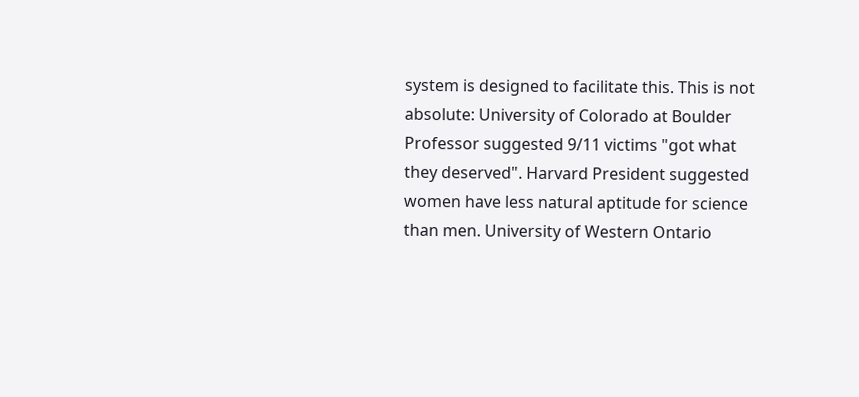system is designed to facilitate this. This is not absolute: University of Colorado at Boulder Professor suggested 9/11 victims "got what they deserved". Harvard President suggested women have less natural aptitude for science than men. University of Western Ontario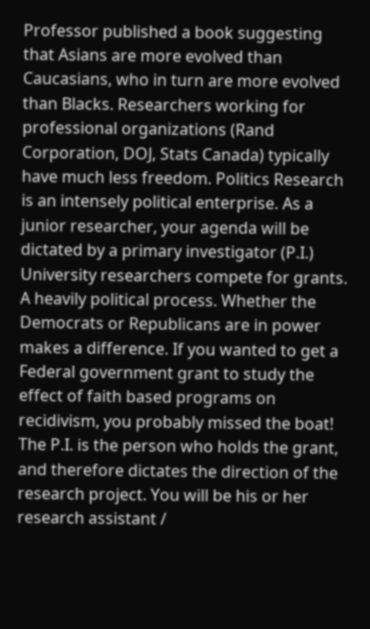Professor published a book suggesting that Asians are more evolved than Caucasians, who in turn are more evolved than Blacks. Researchers working for professional organizations (Rand Corporation, DOJ, Stats Canada) typically have much less freedom. Politics Research is an intensely political enterprise. As a junior researcher, your agenda will be dictated by a primary investigator (P.I.) University researchers compete for grants. A heavily political process. Whether the Democrats or Republicans are in power makes a difference. If you wanted to get a Federal government grant to study the effect of faith based programs on recidivism, you probably missed the boat! The P.I. is the person who holds the grant, and therefore dictates the direction of the research project. You will be his or her research assistant /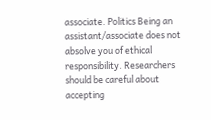associate. Politics Being an assistant/associate does not absolve you of ethical responsibility. Researchers should be careful about accepting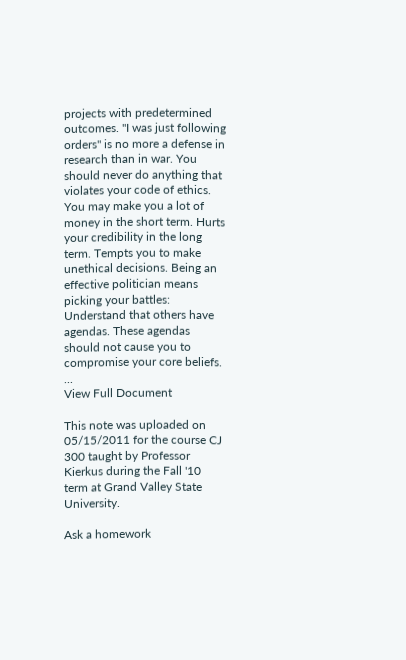projects with predetermined outcomes. "I was just following orders" is no more a defense in research than in war. You should never do anything that violates your code of ethics. You may make you a lot of money in the short term. Hurts your credibility in the long term. Tempts you to make unethical decisions. Being an effective politician means picking your battles: Understand that others have agendas. These agendas should not cause you to compromise your core beliefs. ...
View Full Document

This note was uploaded on 05/15/2011 for the course CJ 300 taught by Professor Kierkus during the Fall '10 term at Grand Valley State University.

Ask a homework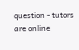question - tutors are online